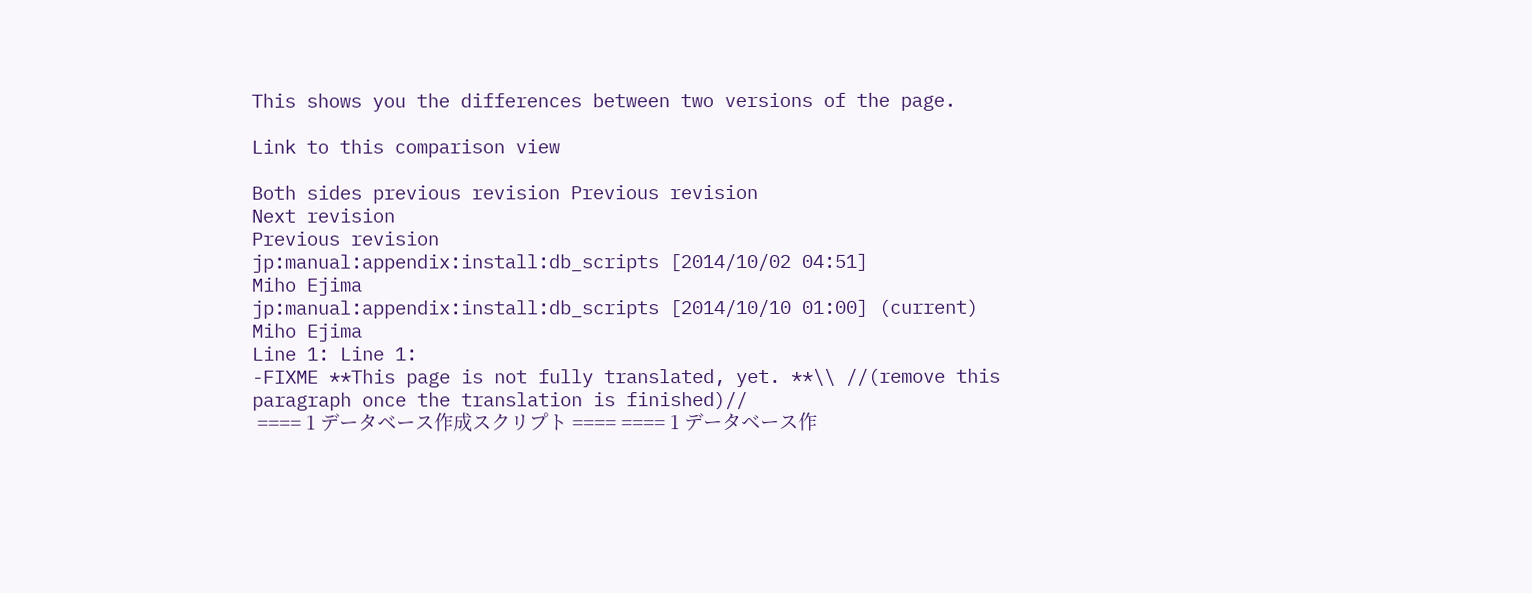This shows you the differences between two versions of the page.

Link to this comparison view

Both sides previous revision Previous revision
Next revision
Previous revision
jp:manual:appendix:install:db_scripts [2014/10/02 04:51]
Miho Ejima
jp:manual:appendix:install:db_scripts [2014/10/10 01:00] (current)
Miho Ejima
Line 1: Line 1:
-FIXME **This page is not fully translated, yet. **\\ //(remove this paragraph once the translation is finished)//
 ==== 1 データベース作成スクリプト ==== ==== 1 データベース作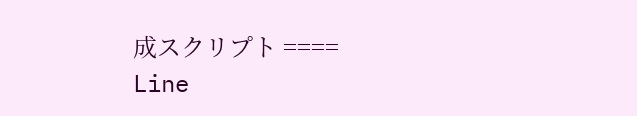成スクリプト ====
Line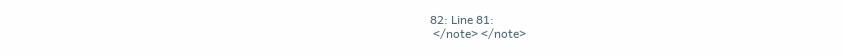82: Line 81:
 </note> </note>